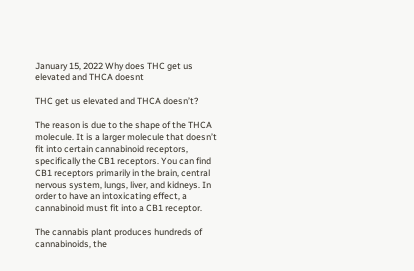January 15, 2022 Why does THC get us elevated and THCA doesnt

THC get us elevated and THCA doesn’t?

The reason is due to the shape of the THCA molecule. It is a larger molecule that doesn’t fit into certain cannabinoid receptors, specifically the CB1 receptors. You can find CB1 receptors primarily in the brain, central nervous system, lungs, liver, and kidneys. In order to have an intoxicating effect, a cannabinoid must fit into a CB1 receptor.

The cannabis plant produces hundreds of cannabinoids, the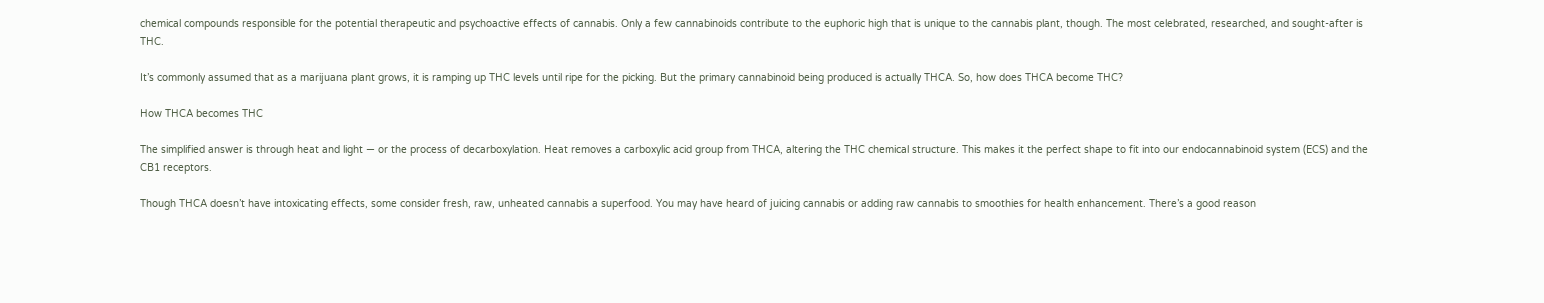chemical compounds responsible for the potential therapeutic and psychoactive effects of cannabis. Only a few cannabinoids contribute to the euphoric high that is unique to the cannabis plant, though. The most celebrated, researched, and sought-after is THC.

It’s commonly assumed that as a marijuana plant grows, it is ramping up THC levels until ripe for the picking. But the primary cannabinoid being produced is actually THCA. So, how does THCA become THC?

How THCA becomes THC

The simplified answer is through heat and light — or the process of decarboxylation. Heat removes a carboxylic acid group from THCA, altering the THC chemical structure. This makes it the perfect shape to fit into our endocannabinoid system (ECS) and the CB1 receptors.

Though THCA doesn’t have intoxicating effects, some consider fresh, raw, unheated cannabis a superfood. You may have heard of juicing cannabis or adding raw cannabis to smoothies for health enhancement. There’s a good reason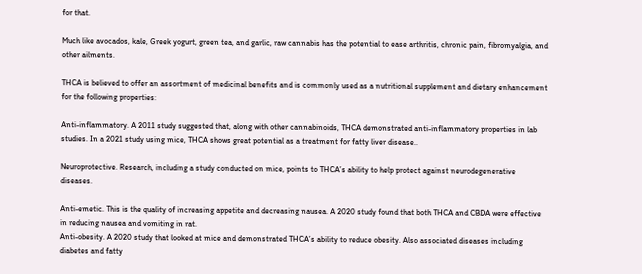for that.

Much like avocados, kale, Greek yogurt, green tea, and garlic, raw cannabis has the potential to ease arthritis, chronic pain, fibromyalgia, and other ailments.

THCA is believed to offer an assortment of medicinal benefits and is commonly used as a nutritional supplement and dietary enhancement for the following properties:

Anti-inflammatory. A 2011 study suggested that, along with other cannabinoids, THCA demonstrated anti-inflammatory properties in lab studies. In a 2021 study using mice, THCA shows great potential as a treatment for fatty liver disease..

Neuroprotective. Research, including a study conducted on mice, points to THCA’s ability to help protect against neurodegenerative diseases.

Anti-emetic. This is the quality of increasing appetite and decreasing nausea. A 2020 study found that both THCA and CBDA were effective in reducing nausea and vomiting in rat.
Anti-obesity. A 2020 study that looked at mice and demonstrated THCA’s ability to reduce obesity. Also associated diseases including diabetes and fatty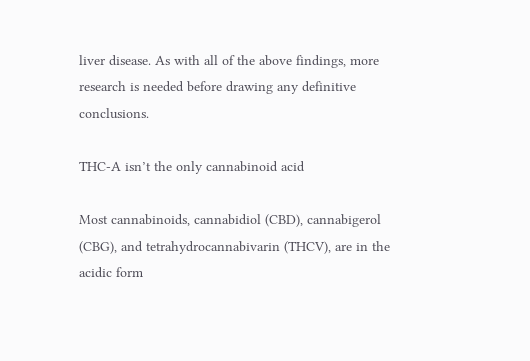liver disease. As with all of the above findings, more research is needed before drawing any definitive conclusions.

THC-A isn’t the only cannabinoid acid

Most cannabinoids, cannabidiol (CBD), cannabigerol (CBG), and tetrahydrocannabivarin (THCV), are in the acidic form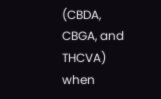(CBDA, CBGA, and THCVA) when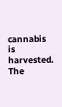cannabis is harvested. The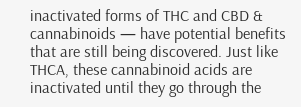inactivated forms of THC and CBD & cannabinoids — have potential benefits that are still being discovered. Just like THCA, these cannabinoid acids are inactivated until they go through the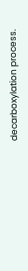decarboxylation process.